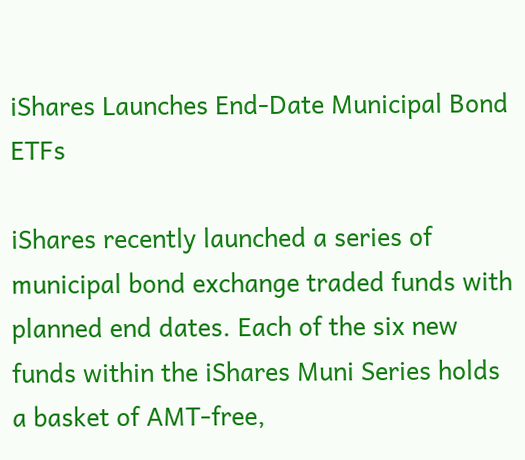iShares Launches End-Date Municipal Bond ETFs

iShares recently launched a series of municipal bond exchange traded funds with planned end dates. Each of the six new funds within the iShares Muni Series holds a basket of AMT-free,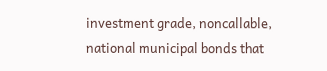investment grade, noncallable, national municipal bonds that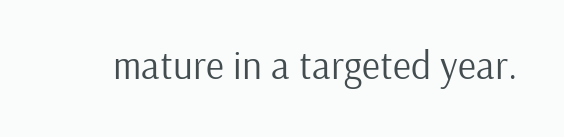mature in a targeted year.